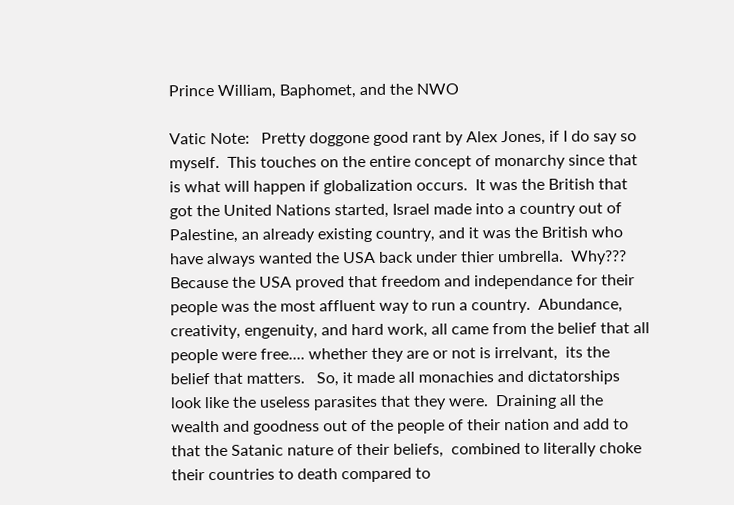Prince William, Baphomet, and the NWO

Vatic Note:   Pretty doggone good rant by Alex Jones, if I do say so myself.  This touches on the entire concept of monarchy since that is what will happen if globalization occurs.  It was the British that got the United Nations started, Israel made into a country out of Palestine, an already existing country, and it was the British who have always wanted the USA back under thier umbrella.  Why???  Because the USA proved that freedom and independance for their people was the most affluent way to run a country.  Abundance, creativity, engenuity, and hard work, all came from the belief that all people were free.... whether they are or not is irrelvant,  its the belief that matters.   So, it made all monachies and dictatorships look like the useless parasites that they were.  Draining all the wealth and goodness out of the people of their nation and add to that the Satanic nature of their beliefs,  combined to literally choke their countries to death compared to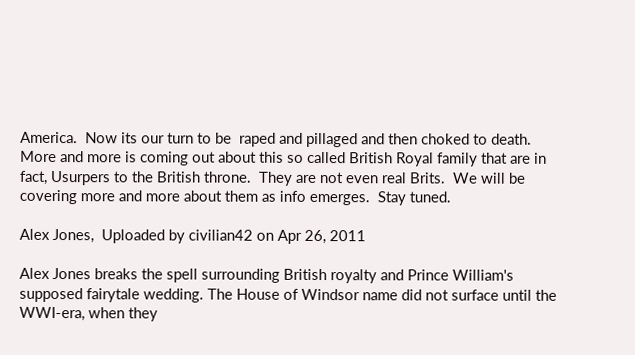America.  Now its our turn to be  raped and pillaged and then choked to death.  More and more is coming out about this so called British Royal family that are in fact, Usurpers to the British throne.  They are not even real Brits.  We will be covering more and more about them as info emerges.  Stay tuned.

Alex Jones,  Uploaded by civilian42 on Apr 26, 2011

Alex Jones breaks the spell surrounding British royalty and Prince William's supposed fairytale wedding. The House of Windsor name did not surface until the WWI-era, when they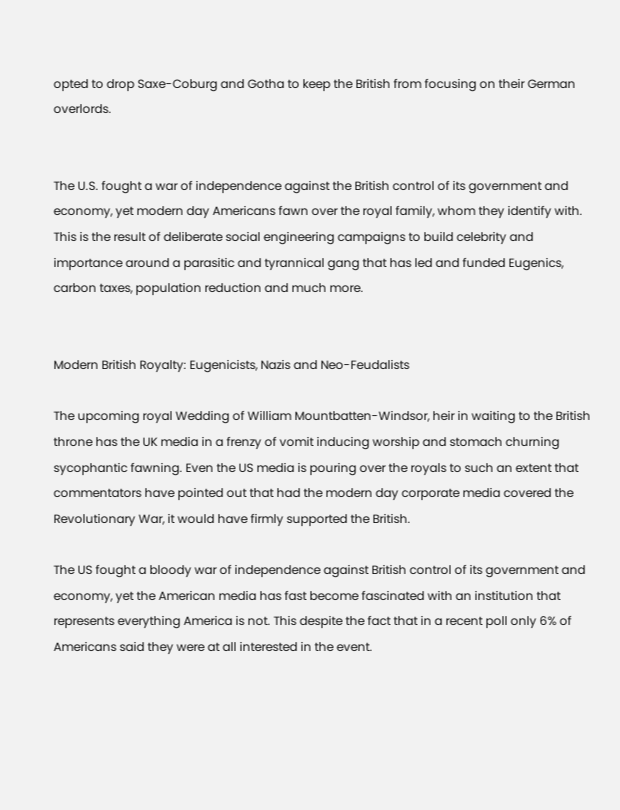opted to drop Saxe-Coburg and Gotha to keep the British from focusing on their German overlords.


The U.S. fought a war of independence against the British control of its government and economy, yet modern day Americans fawn over the royal family, whom they identify with. This is the result of deliberate social engineering campaigns to build celebrity and importance around a parasitic and tyrannical gang that has led and funded Eugenics, carbon taxes, population reduction and much more.


Modern British Royalty: Eugenicists, Nazis and Neo-Feudalists

The upcoming royal Wedding of William Mountbatten-Windsor, heir in waiting to the British throne has the UK media in a frenzy of vomit inducing worship and stomach churning sycophantic fawning. Even the US media is pouring over the royals to such an extent that commentators have pointed out that had the modern day corporate media covered the Revolutionary War, it would have firmly supported the British.

The US fought a bloody war of independence against British control of its government and economy, yet the American media has fast become fascinated with an institution that represents everything America is not. This despite the fact that in a recent poll only 6% of Americans said they were at all interested in the event.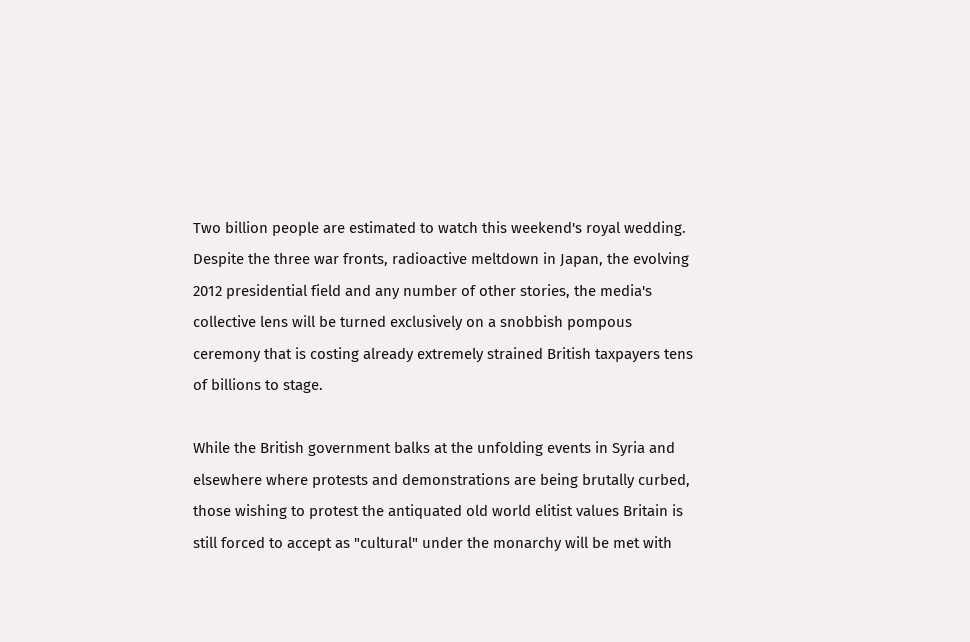Two billion people are estimated to watch this weekend's royal wedding. Despite the three war fronts, radioactive meltdown in Japan, the evolving 2012 presidential field and any number of other stories, the media's collective lens will be turned exclusively on a snobbish pompous ceremony that is costing already extremely strained British taxpayers tens of billions to stage.

While the British government balks at the unfolding events in Syria and elsewhere where protests and demonstrations are being brutally curbed, those wishing to protest the antiquated old world elitist values Britain is still forced to accept as "cultural" under the monarchy will be met with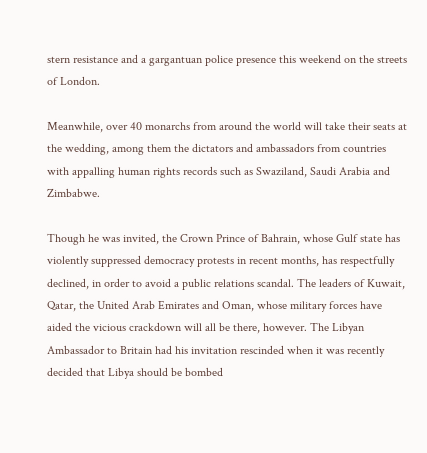stern resistance and a gargantuan police presence this weekend on the streets of London.

Meanwhile, over 40 monarchs from around the world will take their seats at the wedding, among them the dictators and ambassadors from countries with appalling human rights records such as Swaziland, Saudi Arabia and Zimbabwe.

Though he was invited, the Crown Prince of Bahrain, whose Gulf state has violently suppressed democracy protests in recent months, has respectfully declined, in order to avoid a public relations scandal. The leaders of Kuwait, Qatar, the United Arab Emirates and Oman, whose military forces have aided the vicious crackdown will all be there, however. The Libyan Ambassador to Britain had his invitation rescinded when it was recently decided that Libya should be bombed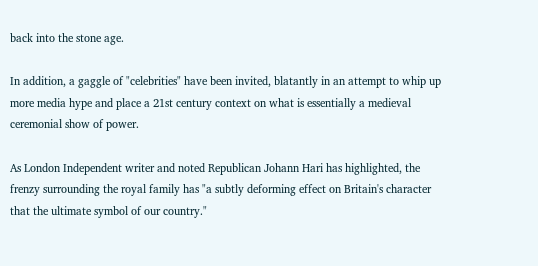back into the stone age.

In addition, a gaggle of "celebrities" have been invited, blatantly in an attempt to whip up more media hype and place a 21st century context on what is essentially a medieval ceremonial show of power.

As London Independent writer and noted Republican Johann Hari has highlighted, the frenzy surrounding the royal family has "a subtly deforming effect on Britain's character that the ultimate symbol of our country."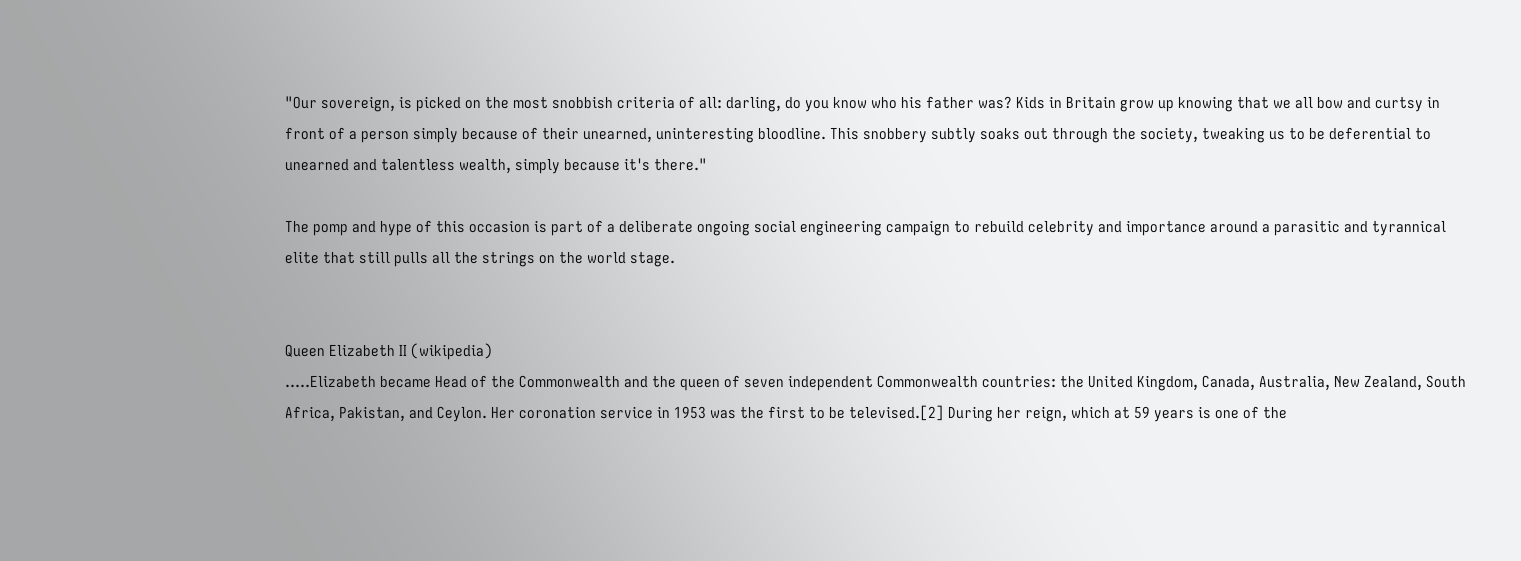"Our sovereign, is picked on the most snobbish criteria of all: darling, do you know who his father was? Kids in Britain grow up knowing that we all bow and curtsy in front of a person simply because of their unearned, uninteresting bloodline. This snobbery subtly soaks out through the society, tweaking us to be deferential to unearned and talentless wealth, simply because it's there."

The pomp and hype of this occasion is part of a deliberate ongoing social engineering campaign to rebuild celebrity and importance around a parasitic and tyrannical elite that still pulls all the strings on the world stage.


Queen Elizabeth II (wikipedia)
.....Elizabeth became Head of the Commonwealth and the queen of seven independent Commonwealth countries: the United Kingdom, Canada, Australia, New Zealand, South Africa, Pakistan, and Ceylon. Her coronation service in 1953 was the first to be televised.[2] During her reign, which at 59 years is one of the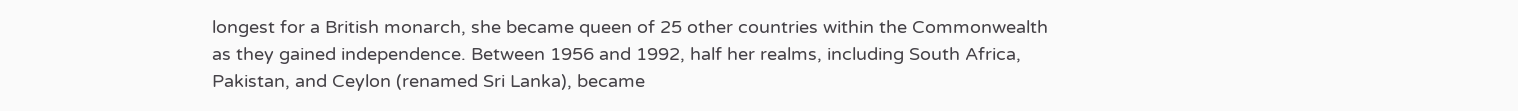longest for a British monarch, she became queen of 25 other countries within the Commonwealth as they gained independence. Between 1956 and 1992, half her realms, including South Africa, Pakistan, and Ceylon (renamed Sri Lanka), became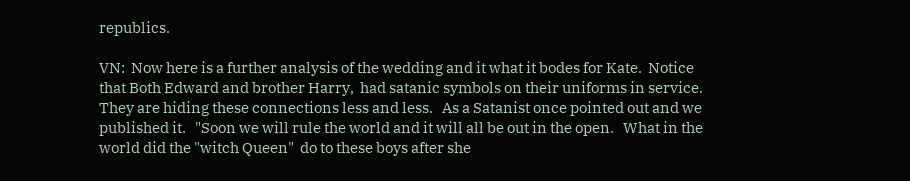republics.

VN:  Now here is a further analysis of the wedding and it what it bodes for Kate.  Notice that Both Edward and brother Harry,  had satanic symbols on their uniforms in service.   They are hiding these connections less and less.   As a Satanist once pointed out and we published it.   "Soon we will rule the world and it will all be out in the open.   What in the world did the "witch Queen"  do to these boys after she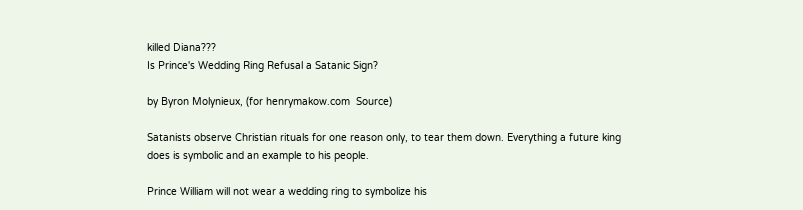killed Diana???
Is Prince's Wedding Ring Refusal a Satanic Sign?

by Byron Molynieux, (for henrymakow.com  Source)

Satanists observe Christian rituals for one reason only, to tear them down. Everything a future king does is symbolic and an example to his people.

Prince William will not wear a wedding ring to symbolize his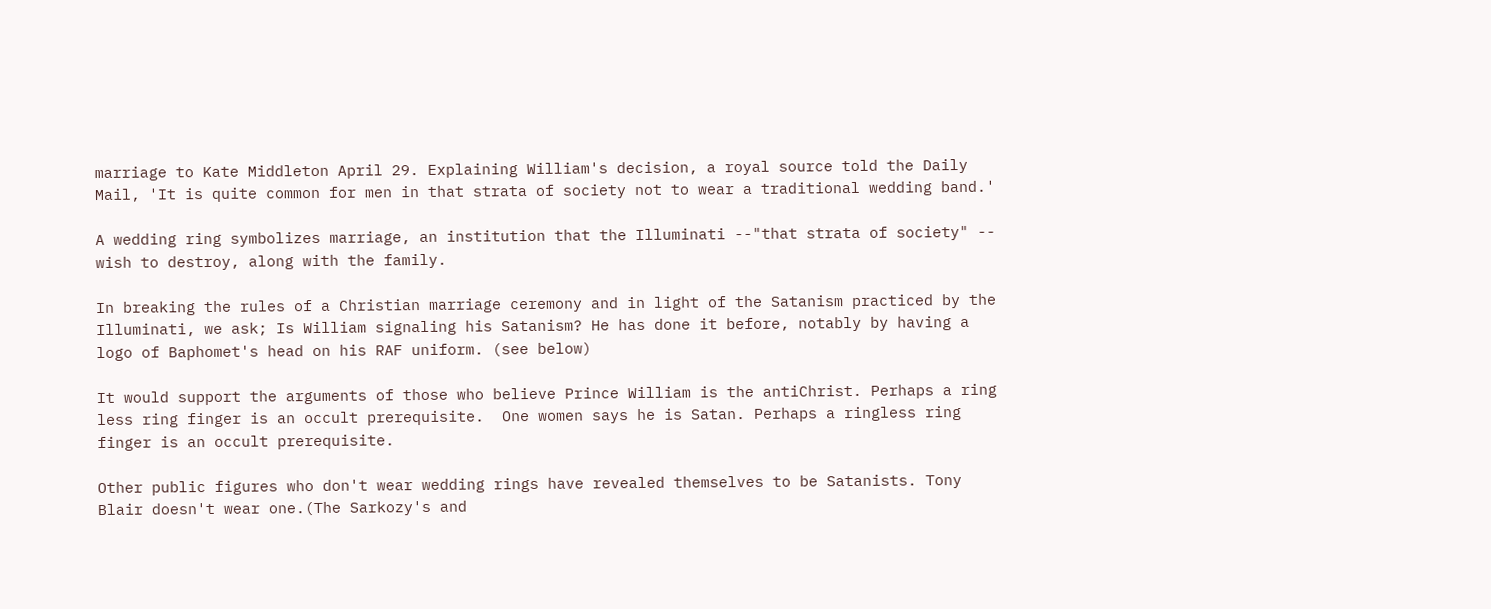marriage to Kate Middleton April 29. Explaining William's decision, a royal source told the Daily Mail, 'It is quite common for men in that strata of society not to wear a traditional wedding band.'

A wedding ring symbolizes marriage, an institution that the Illuminati --"that strata of society" -- wish to destroy, along with the family.

In breaking the rules of a Christian marriage ceremony and in light of the Satanism practiced by the Illuminati, we ask; Is William signaling his Satanism? He has done it before, notably by having a logo of Baphomet's head on his RAF uniform. (see below)

It would support the arguments of those who believe Prince William is the antiChrist. Perhaps a ring less ring finger is an occult prerequisite.  One women says he is Satan. Perhaps a ringless ring finger is an occult prerequisite.

Other public figures who don't wear wedding rings have revealed themselves to be Satanists. Tony Blair doesn't wear one.(The Sarkozy's and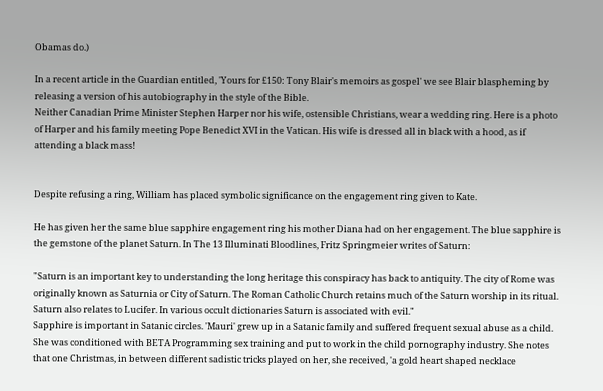Obamas do.)

In a recent article in the Guardian entitled, 'Yours for £150: Tony Blair's memoirs as gospel' we see Blair blaspheming by releasing a version of his autobiography in the style of the Bible.
Neither Canadian Prime Minister Stephen Harper nor his wife, ostensible Christians, wear a wedding ring. Here is a photo of Harper and his family meeting Pope Benedict XVI in the Vatican. His wife is dressed all in black with a hood, as if attending a black mass!


Despite refusing a ring, William has placed symbolic significance on the engagement ring given to Kate.

He has given her the same blue sapphire engagement ring his mother Diana had on her engagement. The blue sapphire is the gemstone of the planet Saturn. In The 13 Illuminati Bloodlines, Fritz Springmeier writes of Saturn:

"Saturn is an important key to understanding the long heritage this conspiracy has back to antiquity. The city of Rome was originally known as Saturnia or City of Saturn. The Roman Catholic Church retains much of the Saturn worship in its ritual. Saturn also relates to Lucifer. In various occult dictionaries Saturn is associated with evil."
Sapphire is important in Satanic circles. 'Mauri' grew up in a Satanic family and suffered frequent sexual abuse as a child. She was conditioned with BETA Programming sex training and put to work in the child pornography industry. She notes that one Christmas, in between different sadistic tricks played on her, she received, 'a gold heart shaped necklace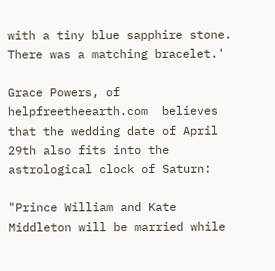with a tiny blue sapphire stone. There was a matching bracelet.'

Grace Powers, of helpfreetheearth.com  believes that the wedding date of April 29th also fits into the astrological clock of Saturn:

"Prince William and Kate Middleton will be married while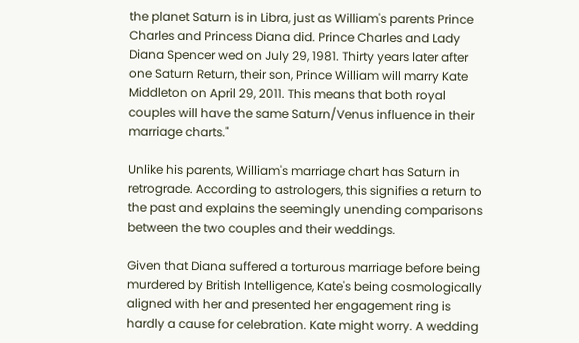the planet Saturn is in Libra, just as William's parents Prince Charles and Princess Diana did. Prince Charles and Lady Diana Spencer wed on July 29, 1981. Thirty years later after one Saturn Return, their son, Prince William will marry Kate Middleton on April 29, 2011. This means that both royal couples will have the same Saturn/Venus influence in their marriage charts."

Unlike his parents, William's marriage chart has Saturn in retrograde. According to astrologers, this signifies a return to the past and explains the seemingly unending comparisons between the two couples and their weddings.

Given that Diana suffered a torturous marriage before being murdered by British Intelligence, Kate's being cosmologically aligned with her and presented her engagement ring is hardly a cause for celebration. Kate might worry. A wedding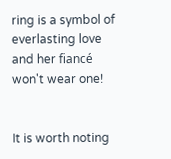ring is a symbol of everlasting love and her fiancé won't wear one!


It is worth noting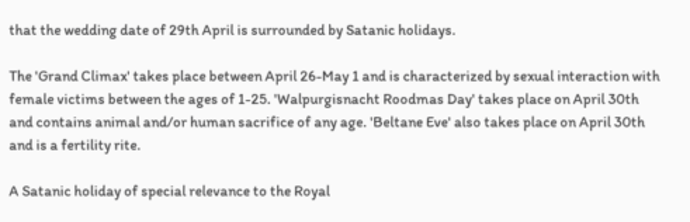that the wedding date of 29th April is surrounded by Satanic holidays.

The 'Grand Climax' takes place between April 26-May 1 and is characterized by sexual interaction with female victims between the ages of 1-25. 'Walpurgisnacht Roodmas Day' takes place on April 30th and contains animal and/or human sacrifice of any age. 'Beltane Eve' also takes place on April 30th and is a fertility rite.

A Satanic holiday of special relevance to the Royal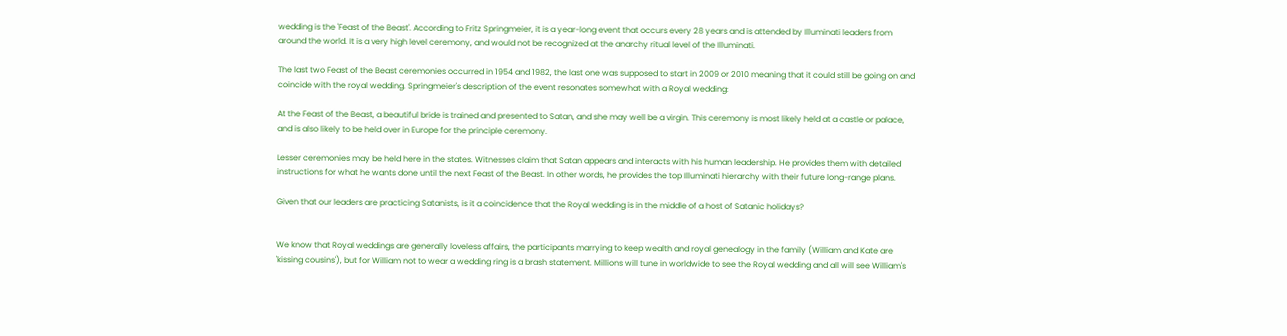wedding is the 'Feast of the Beast'. According to Fritz Springmeier, it is a year-long event that occurs every 28 years and is attended by Illuminati leaders from around the world. It is a very high level ceremony, and would not be recognized at the anarchy ritual level of the Illuminati.

The last two Feast of the Beast ceremonies occurred in 1954 and 1982, the last one was supposed to start in 2009 or 2010 meaning that it could still be going on and coincide with the royal wedding. Springmeier's description of the event resonates somewhat with a Royal wedding:

At the Feast of the Beast, a beautiful bride is trained and presented to Satan, and she may well be a virgin. This ceremony is most likely held at a castle or palace, and is also likely to be held over in Europe for the principle ceremony.

Lesser ceremonies may be held here in the states. Witnesses claim that Satan appears and interacts with his human leadership. He provides them with detailed instructions for what he wants done until the next Feast of the Beast. In other words, he provides the top Illuminati hierarchy with their future long-range plans.

Given that our leaders are practicing Satanists, is it a coincidence that the Royal wedding is in the middle of a host of Satanic holidays?


We know that Royal weddings are generally loveless affairs, the participants marrying to keep wealth and royal genealogy in the family (William and Kate are 'kissing cousins'), but for William not to wear a wedding ring is a brash statement. Millions will tune in worldwide to see the Royal wedding and all will see William's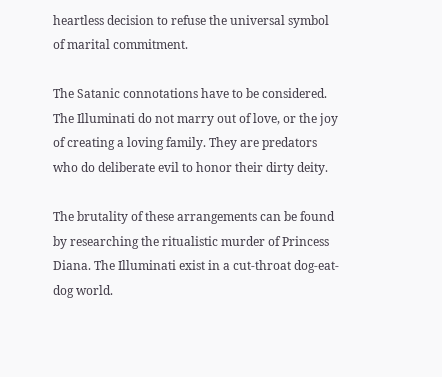heartless decision to refuse the universal symbol of marital commitment.

The Satanic connotations have to be considered. The Illuminati do not marry out of love, or the joy of creating a loving family. They are predators who do deliberate evil to honor their dirty deity.

The brutality of these arrangements can be found by researching the ritualistic murder of Princess Diana. The Illuminati exist in a cut-throat dog-eat-dog world.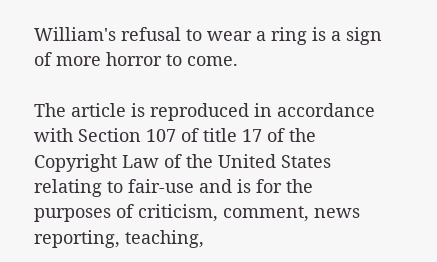William's refusal to wear a ring is a sign of more horror to come.

The article is reproduced in accordance with Section 107 of title 17 of the Copyright Law of the United States relating to fair-use and is for the purposes of criticism, comment, news reporting, teaching,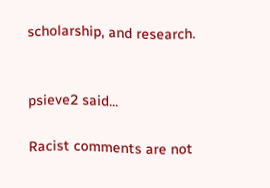scholarship, and research.


psieve2 said...

Racist comments are not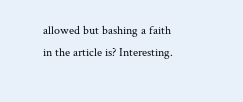allowed but bashing a faith in the article is? Interesting.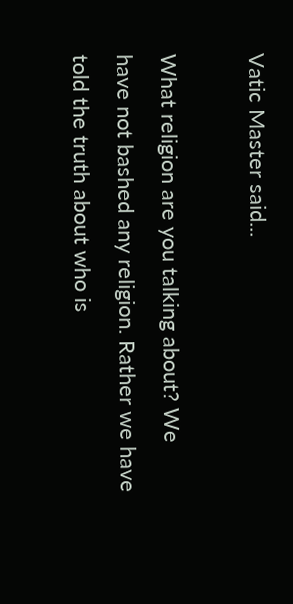Vatic Master said...

What religion are you talking about? We have not bashed any religion. Rather we have told the truth about who is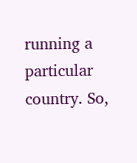running a particular country. So,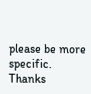please be more specific. Thanks